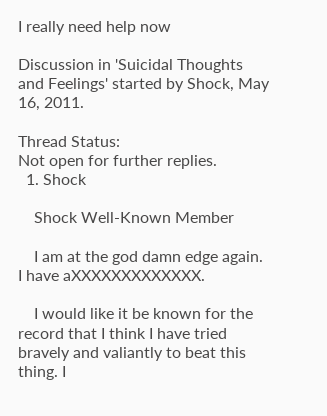I really need help now

Discussion in 'Suicidal Thoughts and Feelings' started by Shock, May 16, 2011.

Thread Status:
Not open for further replies.
  1. Shock

    Shock Well-Known Member

    I am at the god damn edge again. I have aXXXXXXXXXXXXX.

    I would like it be known for the record that I think I have tried bravely and valiantly to beat this thing. I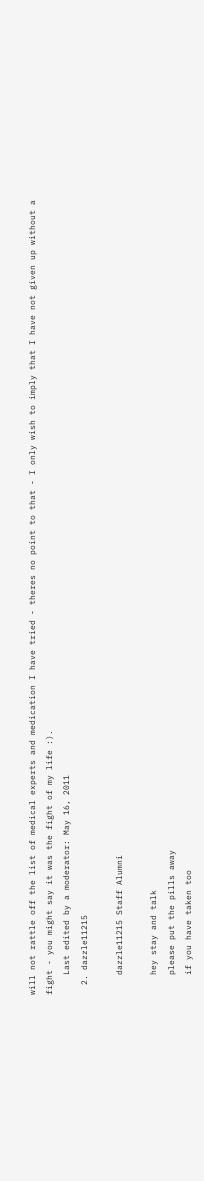will not rattle off the list of medical experts and medication I have tried - theres no point to that - I only wish to imply that I have not given up without a fight - you might say it was the fight of my life :).
    Last edited by a moderator: May 16, 2011
  2. dazzle11215

    dazzle11215 Staff Alumni

    hey stay and talk
    please put the pills away
    if you have taken too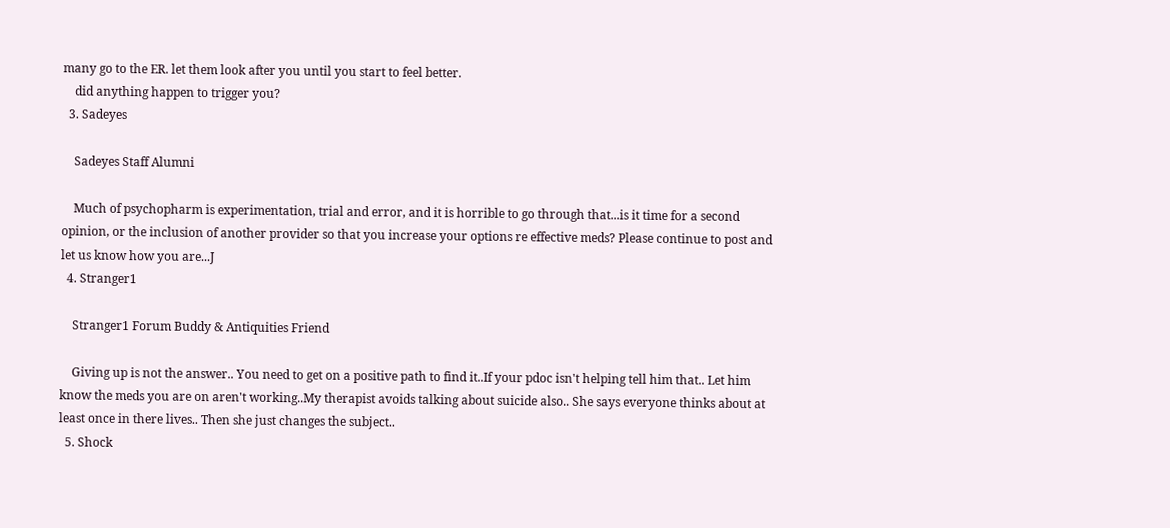many go to the ER. let them look after you until you start to feel better.
    did anything happen to trigger you?
  3. Sadeyes

    Sadeyes Staff Alumni

    Much of psychopharm is experimentation, trial and error, and it is horrible to go through that...is it time for a second opinion, or the inclusion of another provider so that you increase your options re effective meds? Please continue to post and let us know how you are...J
  4. Stranger1

    Stranger1 Forum Buddy & Antiquities Friend

    Giving up is not the answer.. You need to get on a positive path to find it..If your pdoc isn't helping tell him that.. Let him know the meds you are on aren't working..My therapist avoids talking about suicide also.. She says everyone thinks about at least once in there lives.. Then she just changes the subject..
  5. Shock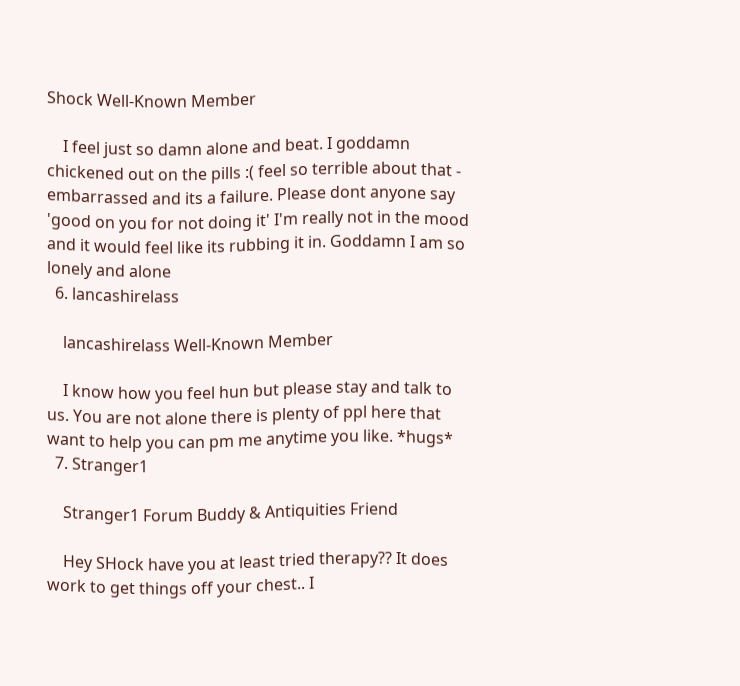Shock Well-Known Member

    I feel just so damn alone and beat. I goddamn chickened out on the pills :( feel so terrible about that - embarrassed and its a failure. Please dont anyone say 'good on you for not doing it' I'm really not in the mood and it would feel like its rubbing it in. Goddamn I am so lonely and alone
  6. lancashirelass

    lancashirelass Well-Known Member

    I know how you feel hun but please stay and talk to us. You are not alone there is plenty of ppl here that want to help you can pm me anytime you like. *hugs*
  7. Stranger1

    Stranger1 Forum Buddy & Antiquities Friend

    Hey SHock have you at least tried therapy?? It does work to get things off your chest.. I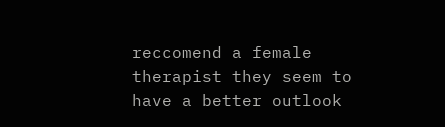reccomend a female therapist they seem to have a better outlook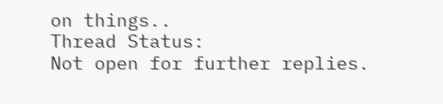on things..
Thread Status:
Not open for further replies.